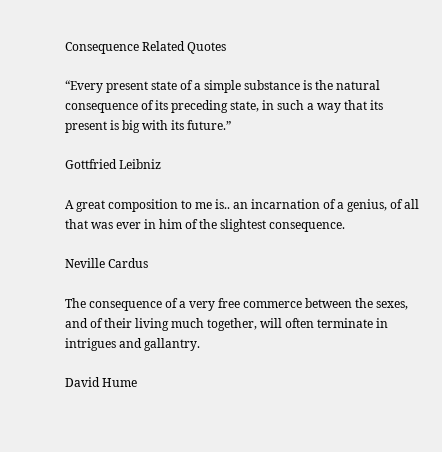Consequence Related Quotes

“Every present state of a simple substance is the natural consequence of its preceding state, in such a way that its present is big with its future.”

Gottfried Leibniz

A great composition to me is.. an incarnation of a genius, of all that was ever in him of the slightest consequence.

Neville Cardus

The consequence of a very free commerce between the sexes, and of their living much together, will often terminate in intrigues and gallantry.

David Hume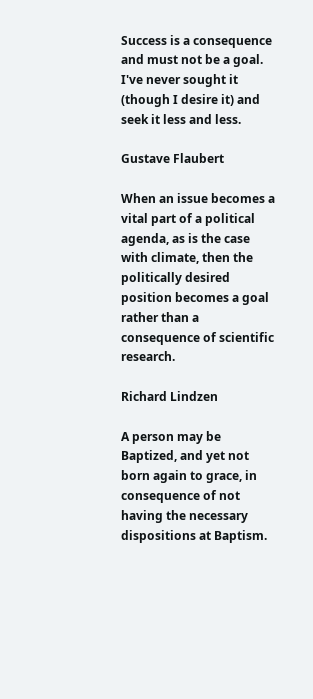Success is a consequence and must not be a goal. I've never sought it (though I desire it) and seek it less and less.

Gustave Flaubert

When an issue becomes a vital part of a political agenda, as is the case with climate, then the politically desired position becomes a goal rather than a consequence of scientific research.

Richard Lindzen

A person may be Baptized, and yet not born again to grace, in consequence of not having the necessary dispositions at Baptism.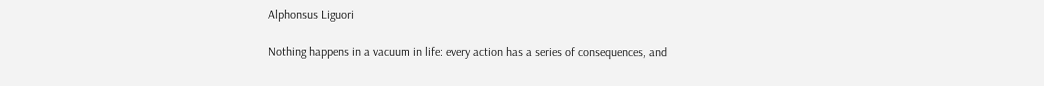Alphonsus Liguori

Nothing happens in a vacuum in life: every action has a series of consequences, and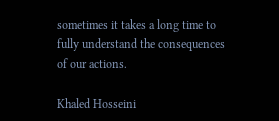sometimes it takes a long time to fully understand the consequences of our actions.

Khaled Hosseini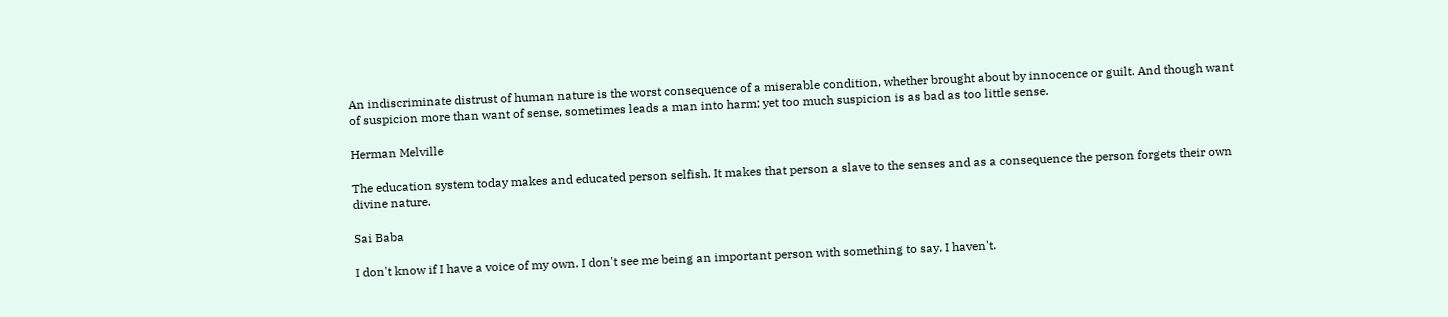An indiscriminate distrust of human nature is the worst consequence of a miserable condition, whether brought about by innocence or guilt. And though want of suspicion more than want of sense, sometimes leads a man into harm; yet too much suspicion is as bad as too little sense.

Herman Melville

The education system today makes and educated person selfish. It makes that person a slave to the senses and as a consequence the person forgets their own divine nature.

Sai Baba

I don't know if I have a voice of my own. I don't see me being an important person with something to say. I haven't.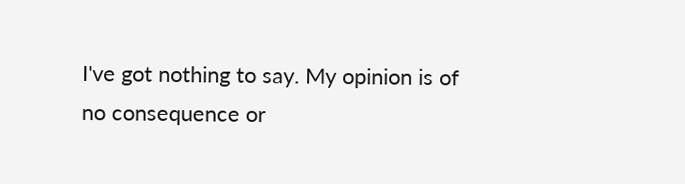I've got nothing to say. My opinion is of no consequence or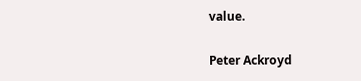value.

Peter Ackroyd